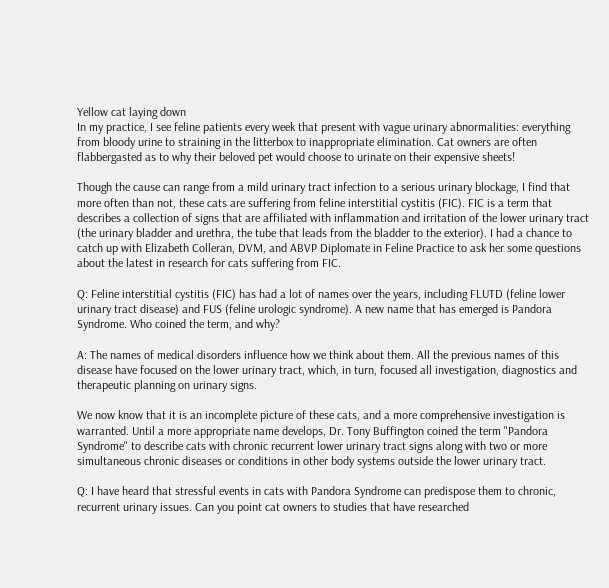Yellow cat laying down
In my practice, I see feline patients every week that present with vague urinary abnormalities: everything from bloody urine to straining in the litterbox to inappropriate elimination. Cat owners are often flabbergasted as to why their beloved pet would choose to urinate on their expensive sheets!

Though the cause can range from a mild urinary tract infection to a serious urinary blockage, I find that more often than not, these cats are suffering from feline interstitial cystitis (FIC). FIC is a term that describes a collection of signs that are affiliated with inflammation and irritation of the lower urinary tract (the urinary bladder and urethra, the tube that leads from the bladder to the exterior). I had a chance to catch up with Elizabeth Colleran, DVM, and ABVP Diplomate in Feline Practice to ask her some questions about the latest in research for cats suffering from FIC.

Q: Feline interstitial cystitis (FIC) has had a lot of names over the years, including FLUTD (feline lower urinary tract disease) and FUS (feline urologic syndrome). A new name that has emerged is Pandora Syndrome. Who coined the term, and why?

A: The names of medical disorders influence how we think about them. All the previous names of this disease have focused on the lower urinary tract, which, in turn, focused all investigation, diagnostics and therapeutic planning on urinary signs.

We now know that it is an incomplete picture of these cats, and a more comprehensive investigation is warranted. Until a more appropriate name develops, Dr. Tony Buffington coined the term "Pandora Syndrome" to describe cats with chronic recurrent lower urinary tract signs along with two or more simultaneous chronic diseases or conditions in other body systems outside the lower urinary tract.

Q: I have heard that stressful events in cats with Pandora Syndrome can predispose them to chronic, recurrent urinary issues. Can you point cat owners to studies that have researched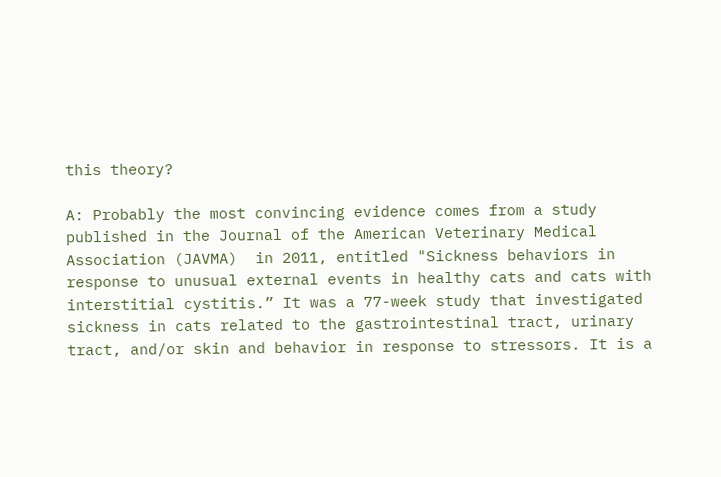this theory?

A: Probably the most convincing evidence comes from a study published in the Journal of the American Veterinary Medical Association (JAVMA)  in 2011, entitled "Sickness behaviors in response to unusual external events in healthy cats and cats with interstitial cystitis.” It was a 77-week study that investigated sickness in cats related to the gastrointestinal tract, urinary tract, and/or skin and behavior in response to stressors. It is a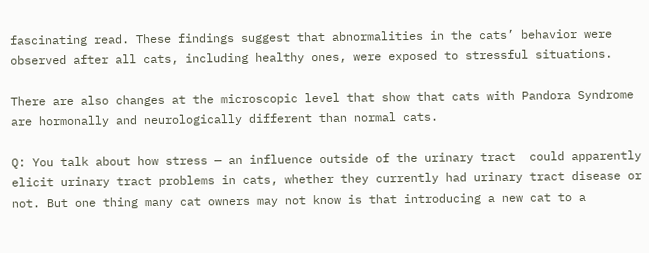fascinating read. These findings suggest that abnormalities in the cats’ behavior were observed after all cats, including healthy ones, were exposed to stressful situations.

There are also changes at the microscopic level that show that cats with Pandora Syndrome are hormonally and neurologically different than normal cats.

Q: You talk about how stress — an influence outside of the urinary tract  could apparently elicit urinary tract problems in cats, whether they currently had urinary tract disease or not. But one thing many cat owners may not know is that introducing a new cat to a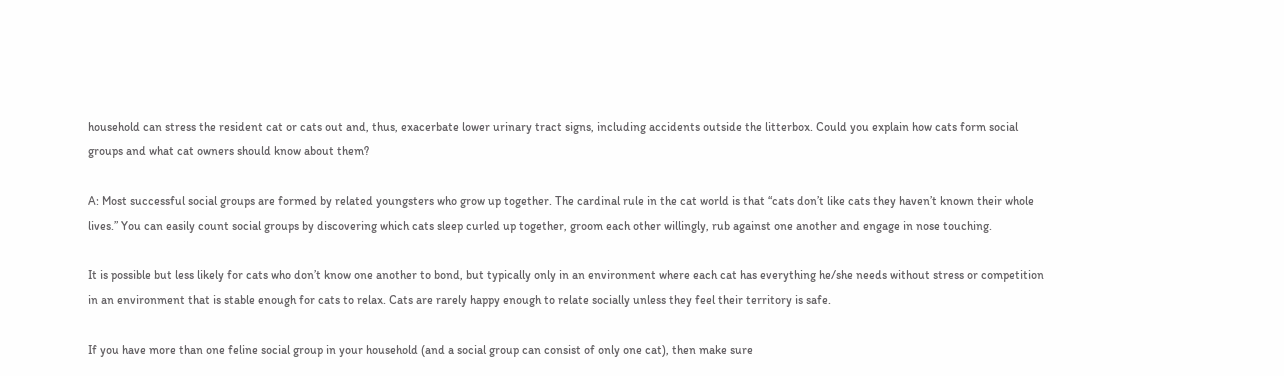household can stress the resident cat or cats out and, thus, exacerbate lower urinary tract signs, including accidents outside the litterbox. Could you explain how cats form social groups and what cat owners should know about them?

A: Most successful social groups are formed by related youngsters who grow up together. The cardinal rule in the cat world is that “cats don’t like cats they haven’t known their whole lives.” You can easily count social groups by discovering which cats sleep curled up together, groom each other willingly, rub against one another and engage in nose touching.

It is possible but less likely for cats who don’t know one another to bond, but typically only in an environment where each cat has everything he/she needs without stress or competition in an environment that is stable enough for cats to relax. Cats are rarely happy enough to relate socially unless they feel their territory is safe.

If you have more than one feline social group in your household (and a social group can consist of only one cat), then make sure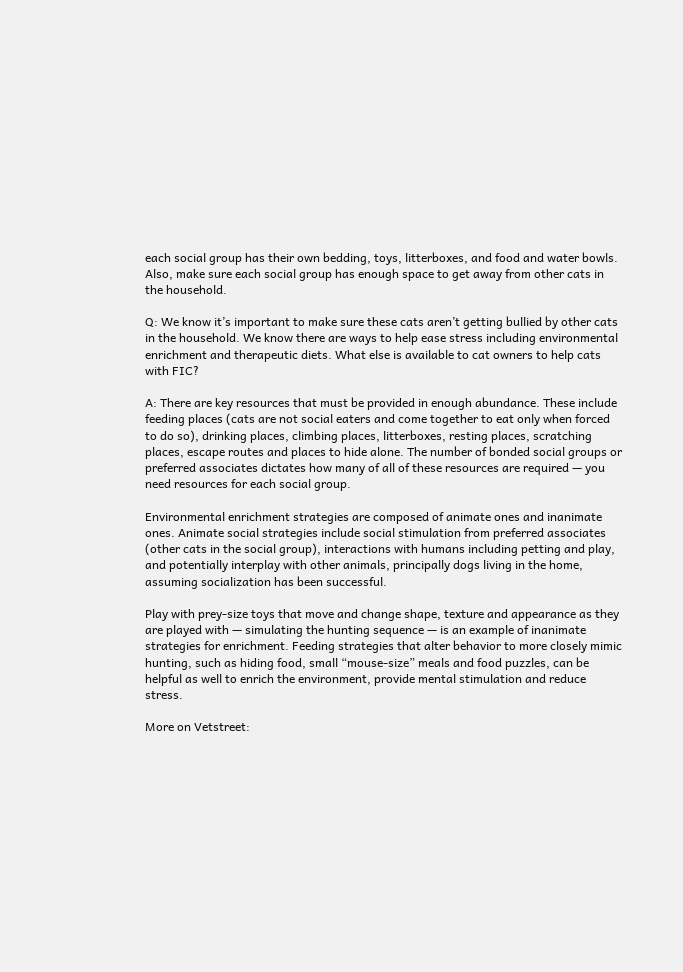each social group has their own bedding, toys, litterboxes, and food and water bowls. Also, make sure each social group has enough space to get away from other cats in the household.

Q: We know it’s important to make sure these cats aren’t getting bullied by other cats in the household. We know there are ways to help ease stress including environmental enrichment and therapeutic diets. What else is available to cat owners to help cats with FIC?

A: There are key resources that must be provided in enough abundance. These include feeding places (cats are not social eaters and come together to eat only when forced to do so), drinking places, climbing places, litterboxes, resting places, scratching places, escape routes and places to hide alone. The number of bonded social groups or preferred associates dictates how many of all of these resources are required — you need resources for each social group.

Environmental enrichment strategies are composed of animate ones and inanimate ones. Animate social strategies include social stimulation from preferred associates (other cats in the social group), interactions with humans including petting and play, and potentially interplay with other animals, principally dogs living in the home, assuming socialization has been successful.

Play with prey-size toys that move and change shape, texture and appearance as they are played with — simulating the hunting sequence — is an example of inanimate strategies for enrichment. Feeding strategies that alter behavior to more closely mimic hunting, such as hiding food, small “mouse-size” meals and food puzzles, can be helpful as well to enrich the environment, provide mental stimulation and reduce stress.

More on Vetstreet: